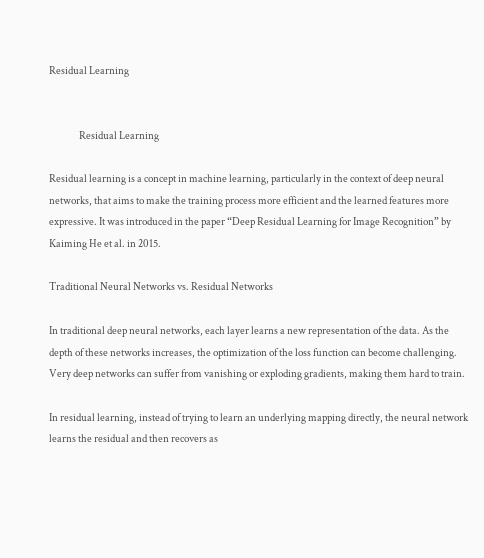Residual Learning


               Residual Learning

Residual learning is a concept in machine learning, particularly in the context of deep neural networks, that aims to make the training process more efficient and the learned features more expressive. It was introduced in the paper “Deep Residual Learning for Image Recognition” by Kaiming He et al. in 2015.

Traditional Neural Networks vs. Residual Networks

In traditional deep neural networks, each layer learns a new representation of the data. As the depth of these networks increases, the optimization of the loss function can become challenging. Very deep networks can suffer from vanishing or exploding gradients, making them hard to train.

In residual learning, instead of trying to learn an underlying mapping directly, the neural network learns the residual and then recovers as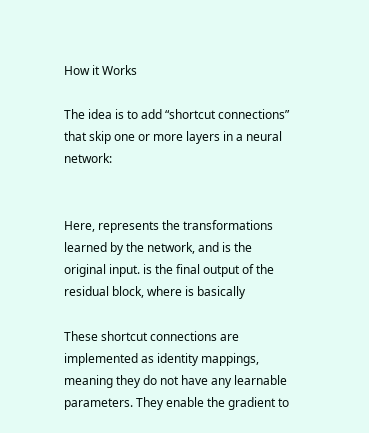How it Works

The idea is to add “shortcut connections” that skip one or more layers in a neural network:


Here, represents the transformations learned by the network, and is the original input. is the final output of the residual block, where is basically

These shortcut connections are implemented as identity mappings, meaning they do not have any learnable parameters. They enable the gradient to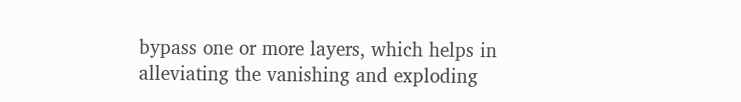bypass one or more layers, which helps in alleviating the vanishing and exploding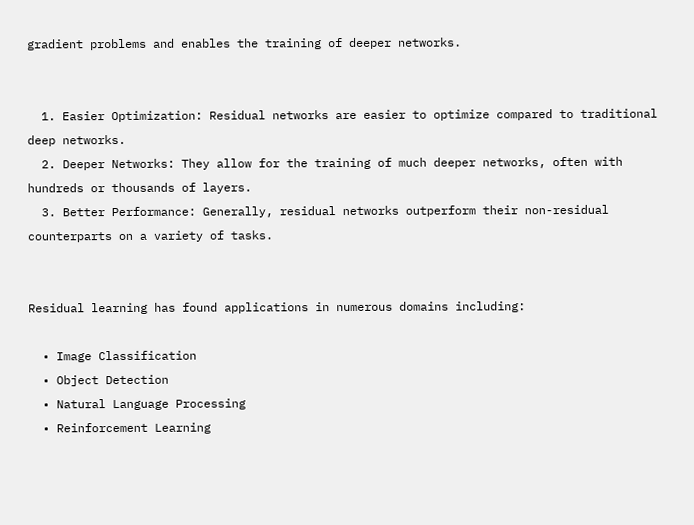gradient problems and enables the training of deeper networks.


  1. Easier Optimization: Residual networks are easier to optimize compared to traditional deep networks.
  2. Deeper Networks: They allow for the training of much deeper networks, often with hundreds or thousands of layers.
  3. Better Performance: Generally, residual networks outperform their non-residual counterparts on a variety of tasks.


Residual learning has found applications in numerous domains including:

  • Image Classification
  • Object Detection
  • Natural Language Processing
  • Reinforcement Learning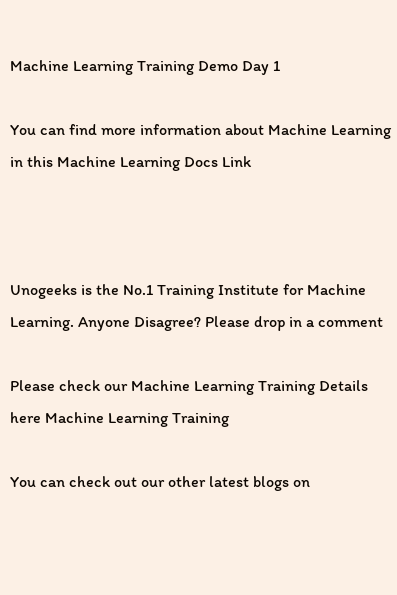Machine Learning Training Demo Day 1

You can find more information about Machine Learning in this Machine Learning Docs Link



Unogeeks is the No.1 Training Institute for Machine Learning. Anyone Disagree? Please drop in a comment

Please check our Machine Learning Training Details here Machine Learning Training

You can check out our other latest blogs on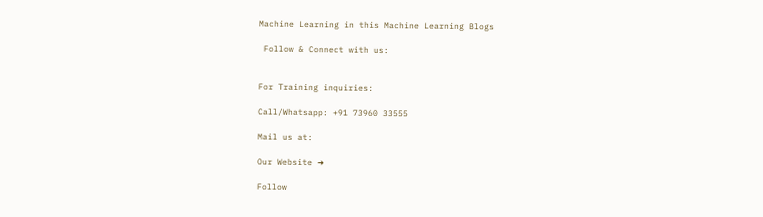Machine Learning in this Machine Learning Blogs

 Follow & Connect with us:


For Training inquiries:

Call/Whatsapp: +91 73960 33555

Mail us at:

Our Website ➜

Follow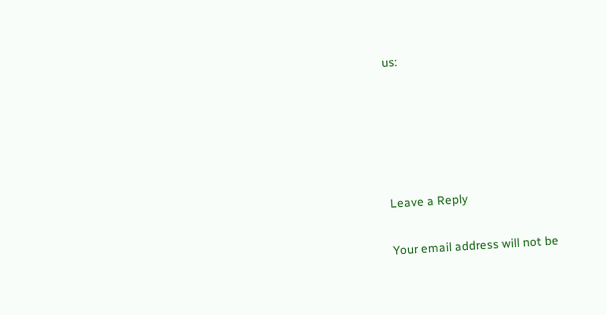us:





Leave a Reply

Your email address will not be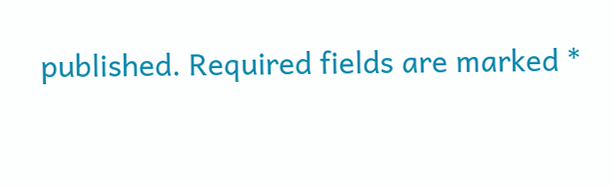published. Required fields are marked *